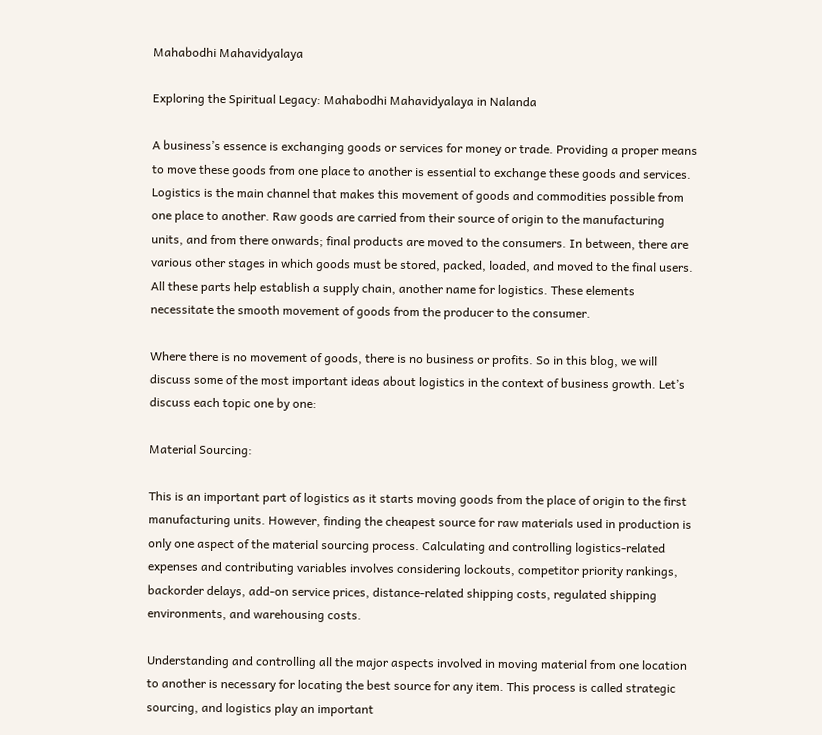Mahabodhi Mahavidyalaya

Exploring the Spiritual Legacy: Mahabodhi Mahavidyalaya in Nalanda

A business’s essence is exchanging goods or services for money or trade. Providing a proper means to move these goods from one place to another is essential to exchange these goods and services. Logistics is the main channel that makes this movement of goods and commodities possible from one place to another. Raw goods are carried from their source of origin to the manufacturing units, and from there onwards; final products are moved to the consumers. In between, there are various other stages in which goods must be stored, packed, loaded, and moved to the final users. All these parts help establish a supply chain, another name for logistics. These elements necessitate the smooth movement of goods from the producer to the consumer.

Where there is no movement of goods, there is no business or profits. So in this blog, we will discuss some of the most important ideas about logistics in the context of business growth. Let’s discuss each topic one by one:

Material Sourcing:

This is an important part of logistics as it starts moving goods from the place of origin to the first manufacturing units. However, finding the cheapest source for raw materials used in production is only one aspect of the material sourcing process. Calculating and controlling logistics-related expenses and contributing variables involves considering lockouts, competitor priority rankings, backorder delays, add-on service prices, distance-related shipping costs, regulated shipping environments, and warehousing costs.

Understanding and controlling all the major aspects involved in moving material from one location to another is necessary for locating the best source for any item. This process is called strategic sourcing, and logistics play an important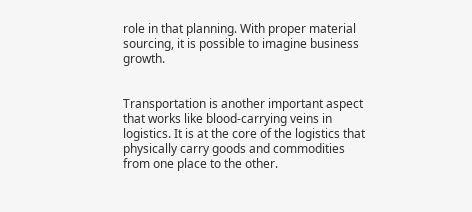role in that planning. With proper material sourcing, it is possible to imagine business growth.


Transportation is another important aspect that works like blood-carrying veins in logistics. It is at the core of the logistics that physically carry goods and commodities from one place to the other.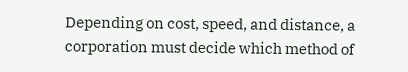Depending on cost, speed, and distance, a corporation must decide which method of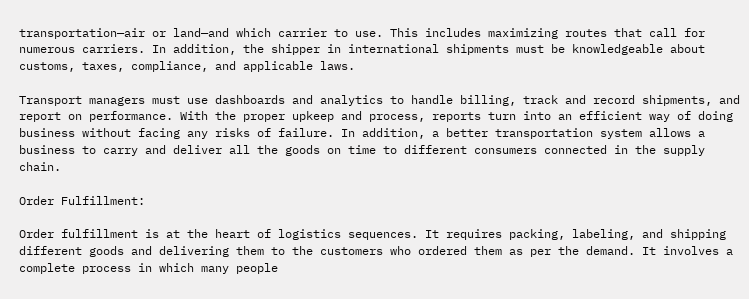transportation—air or land—and which carrier to use. This includes maximizing routes that call for numerous carriers. In addition, the shipper in international shipments must be knowledgeable about customs, taxes, compliance, and applicable laws.

Transport managers must use dashboards and analytics to handle billing, track and record shipments, and report on performance. With the proper upkeep and process, reports turn into an efficient way of doing business without facing any risks of failure. In addition, a better transportation system allows a business to carry and deliver all the goods on time to different consumers connected in the supply chain.

Order Fulfillment:

Order fulfillment is at the heart of logistics sequences. It requires packing, labeling, and shipping different goods and delivering them to the customers who ordered them as per the demand. It involves a complete process in which many people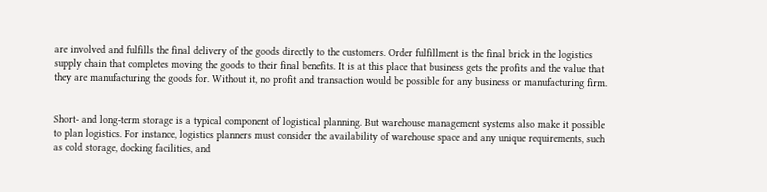are involved and fulfills the final delivery of the goods directly to the customers. Order fulfillment is the final brick in the logistics supply chain that completes moving the goods to their final benefits. It is at this place that business gets the profits and the value that they are manufacturing the goods for. Without it, no profit and transaction would be possible for any business or manufacturing firm.


Short- and long-term storage is a typical component of logistical planning. But warehouse management systems also make it possible to plan logistics. For instance, logistics planners must consider the availability of warehouse space and any unique requirements, such as cold storage, docking facilities, and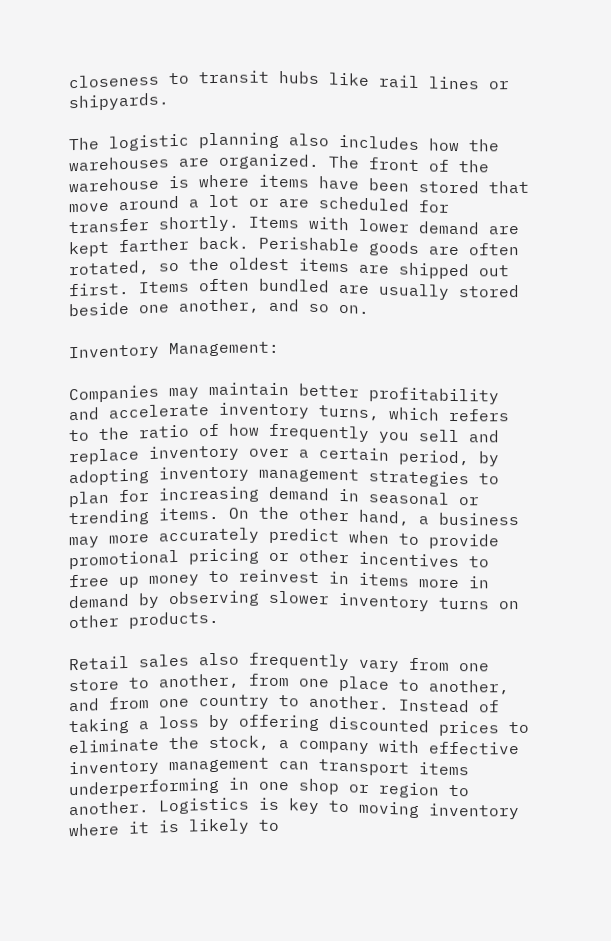closeness to transit hubs like rail lines or shipyards.

The logistic planning also includes how the warehouses are organized. The front of the warehouse is where items have been stored that move around a lot or are scheduled for transfer shortly. Items with lower demand are kept farther back. Perishable goods are often rotated, so the oldest items are shipped out first. Items often bundled are usually stored beside one another, and so on.

Inventory Management:

Companies may maintain better profitability and accelerate inventory turns, which refers to the ratio of how frequently you sell and replace inventory over a certain period, by adopting inventory management strategies to plan for increasing demand in seasonal or trending items. On the other hand, a business may more accurately predict when to provide promotional pricing or other incentives to free up money to reinvest in items more in demand by observing slower inventory turns on other products.

Retail sales also frequently vary from one store to another, from one place to another, and from one country to another. Instead of taking a loss by offering discounted prices to eliminate the stock, a company with effective inventory management can transport items underperforming in one shop or region to another. Logistics is key to moving inventory where it is likely to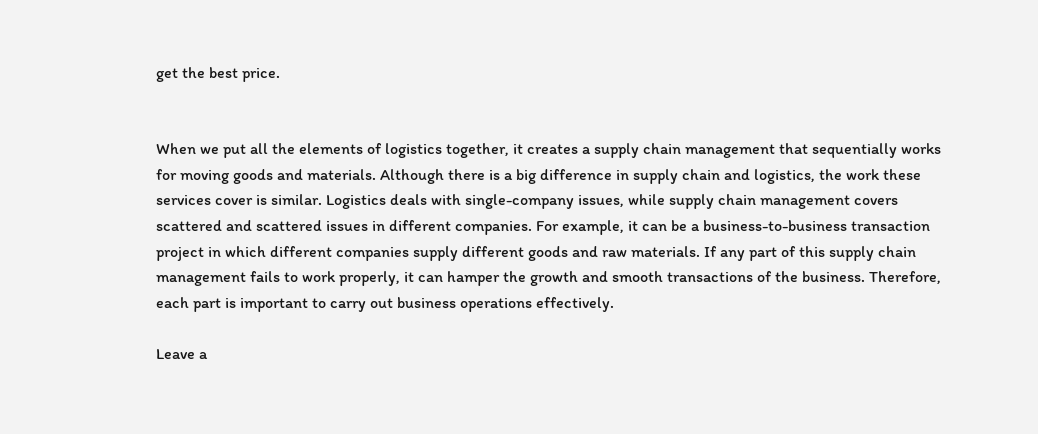get the best price.


When we put all the elements of logistics together, it creates a supply chain management that sequentially works for moving goods and materials. Although there is a big difference in supply chain and logistics, the work these services cover is similar. Logistics deals with single-company issues, while supply chain management covers scattered and scattered issues in different companies. For example, it can be a business-to-business transaction project in which different companies supply different goods and raw materials. If any part of this supply chain management fails to work properly, it can hamper the growth and smooth transactions of the business. Therefore, each part is important to carry out business operations effectively.

Leave a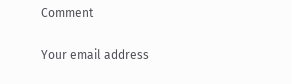Comment

Your email address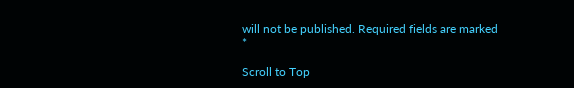will not be published. Required fields are marked *

Scroll to Top